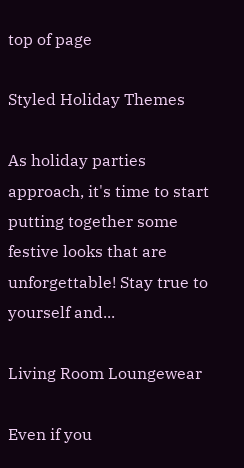top of page

Styled Holiday Themes

As holiday parties approach, it's time to start putting together some festive looks that are unforgettable! Stay true to yourself and...

Living Room Loungewear

Even if you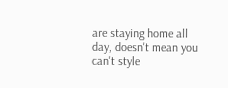are staying home all day, doesn't mean you can't style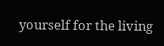yourself for the living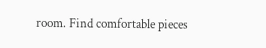room. Find comfortable pieces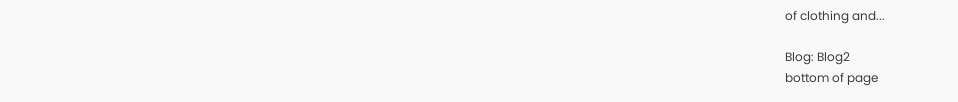of clothing and...

Blog: Blog2
bottom of page